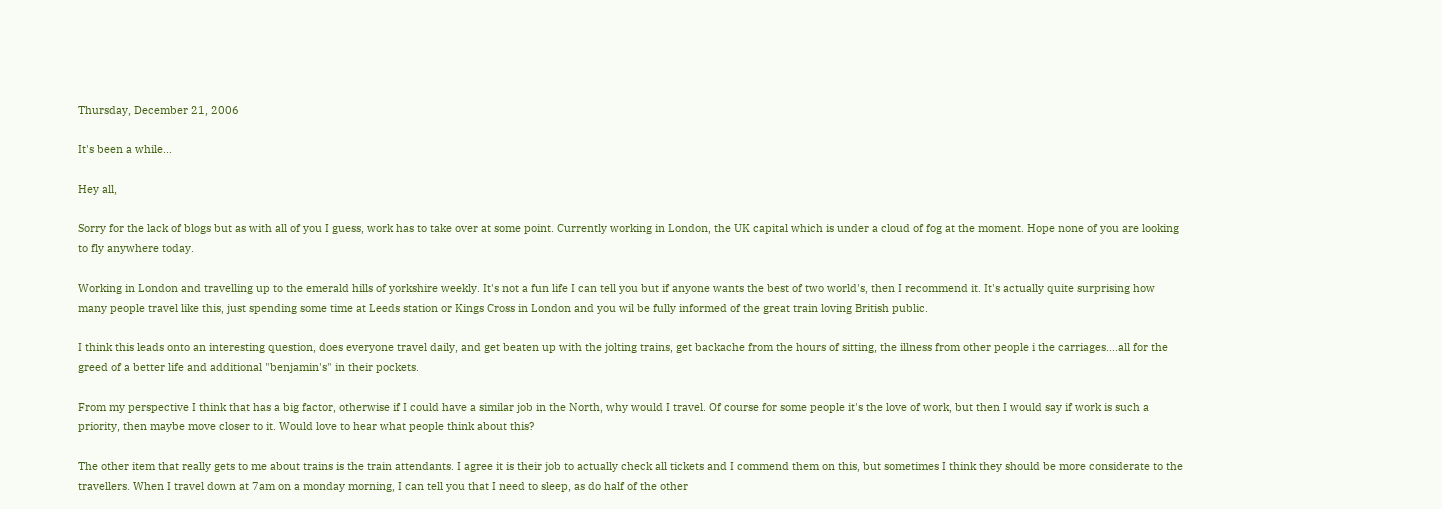Thursday, December 21, 2006

It's been a while...

Hey all,

Sorry for the lack of blogs but as with all of you I guess, work has to take over at some point. Currently working in London, the UK capital which is under a cloud of fog at the moment. Hope none of you are looking to fly anywhere today.

Working in London and travelling up to the emerald hills of yorkshire weekly. It's not a fun life I can tell you but if anyone wants the best of two world's, then I recommend it. It's actually quite surprising how many people travel like this, just spending some time at Leeds station or Kings Cross in London and you wil be fully informed of the great train loving British public.

I think this leads onto an interesting question, does everyone travel daily, and get beaten up with the jolting trains, get backache from the hours of sitting, the illness from other people i the carriages....all for the greed of a better life and additional "benjamin's" in their pockets.

From my perspective I think that has a big factor, otherwise if I could have a similar job in the North, why would I travel. Of course for some people it's the love of work, but then I would say if work is such a priority, then maybe move closer to it. Would love to hear what people think about this?

The other item that really gets to me about trains is the train attendants. I agree it is their job to actually check all tickets and I commend them on this, but sometimes I think they should be more considerate to the travellers. When I travel down at 7am on a monday morning, I can tell you that I need to sleep, as do half of the other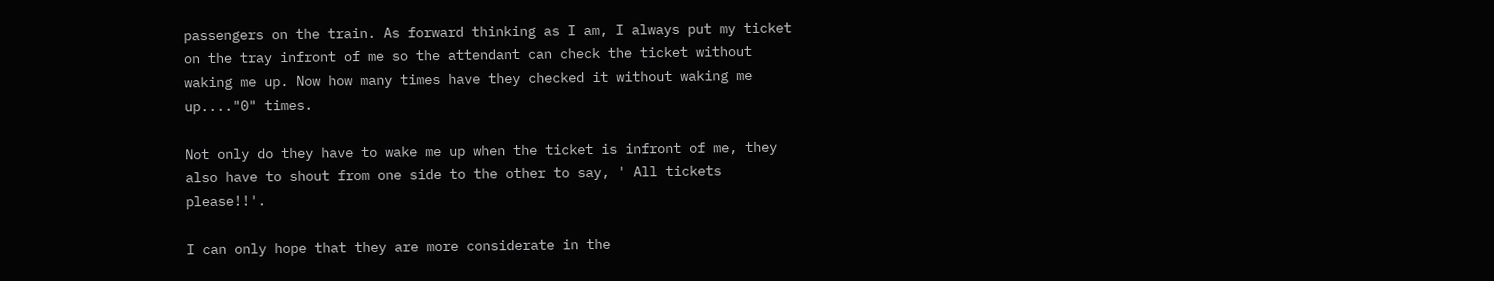passengers on the train. As forward thinking as I am, I always put my ticket on the tray infront of me so the attendant can check the ticket without waking me up. Now how many times have they checked it without waking me up...."0" times.

Not only do they have to wake me up when the ticket is infront of me, they also have to shout from one side to the other to say, ' All tickets please!!'.

I can only hope that they are more considerate in the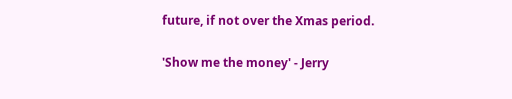future, if not over the Xmas period.

'Show me the money' - Jerry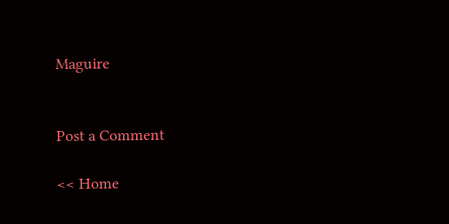Maguire


Post a Comment

<< Home